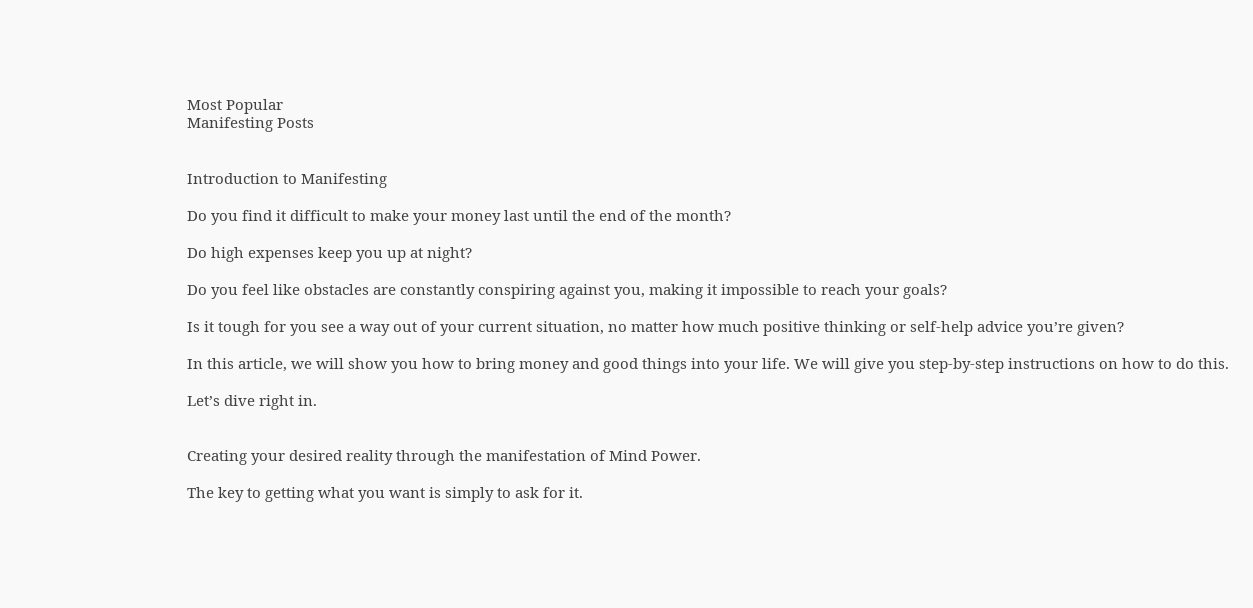Most Popular
Manifesting Posts


Introduction to Manifesting

Do you find it difficult to make your money last until the end of the month?

Do high expenses keep you up at night?

Do you feel like obstacles are constantly conspiring against you, making it impossible to reach your goals?

Is it tough for you see a way out of your current situation, no matter how much positive thinking or self-help advice you’re given?

In this article, we will show you how to bring money and good things into your life. We will give you step-by-step instructions on how to do this.

Let’s dive right in.


Creating your desired reality through the manifestation of Mind Power.

The key to getting what you want is simply to ask for it.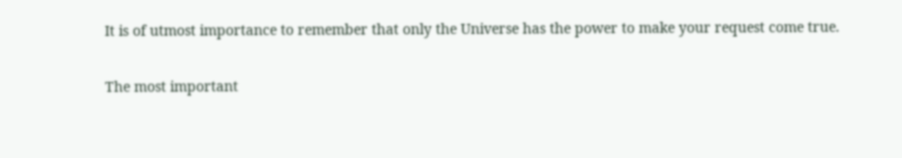It is of utmost importance to remember that only the Universe has the power to make your request come true.

The most important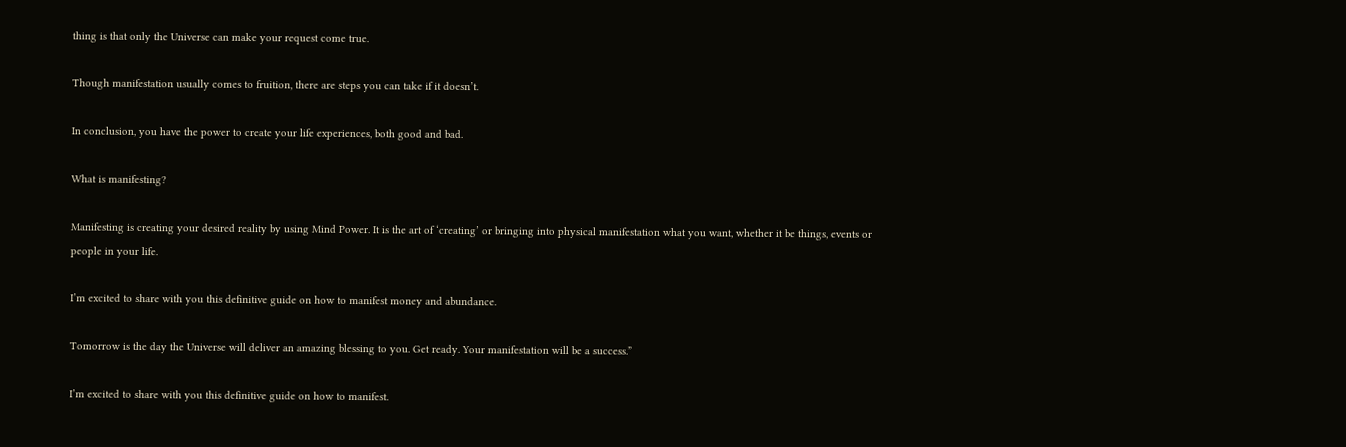thing is that only the Universe can make your request come true.

Though manifestation usually comes to fruition, there are steps you can take if it doesn’t.

In conclusion, you have the power to create your life experiences, both good and bad.

What is manifesting?

Manifesting is creating your desired reality by using Mind Power. It is the art of ‘creating’ or bringing into physical manifestation what you want, whether it be things, events or people in your life.

I’m excited to share with you this definitive guide on how to manifest money and abundance.

Tomorrow is the day the Universe will deliver an amazing blessing to you. Get ready. Your manifestation will be a success.”

I’m excited to share with you this definitive guide on how to manifest.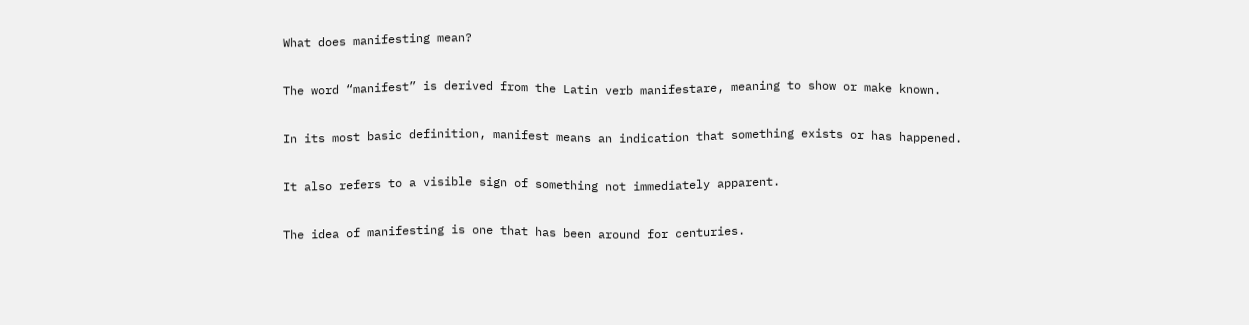What does manifesting mean?

The word “manifest” is derived from the Latin verb manifestare, meaning to show or make known.

In its most basic definition, manifest means an indication that something exists or has happened.

It also refers to a visible sign of something not immediately apparent.

The idea of manifesting is one that has been around for centuries.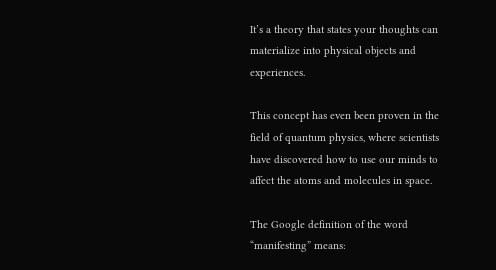It’s a theory that states your thoughts can materialize into physical objects and experiences.

This concept has even been proven in the field of quantum physics, where scientists have discovered how to use our minds to affect the atoms and molecules in space.

The Google definition of the word “manifesting” means: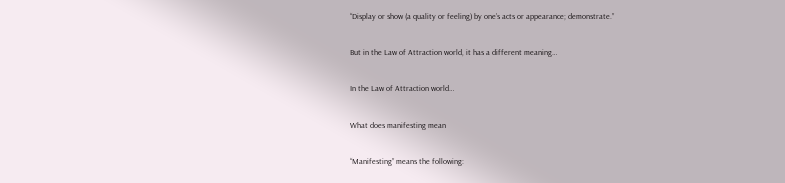“Display or show (a quality or feeling) by one’s acts or appearance; demonstrate.”

But in the Law of Attraction world, it has a different meaning…

In the Law of Attraction world…

What does manifesting mean

“Manifesting” means the following: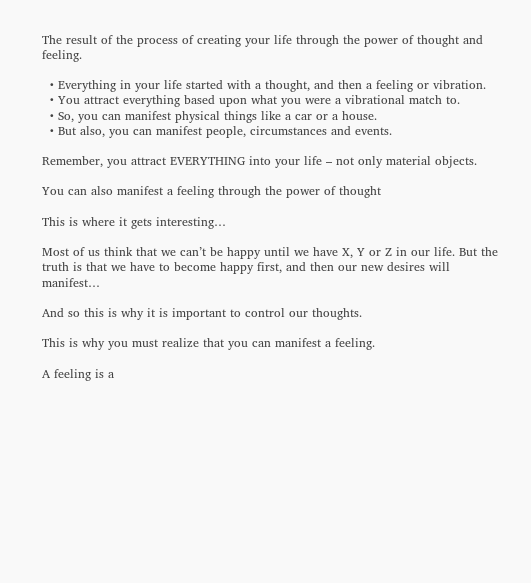The result of the process of creating your life through the power of thought and feeling.

  • Everything in your life started with a thought, and then a feeling or vibration.
  • You attract everything based upon what you were a vibrational match to.
  • So, you can manifest physical things like a car or a house.
  • But also, you can manifest people, circumstances and events.

Remember, you attract EVERYTHING into your life – not only material objects.

You can also manifest a feeling through the power of thought

This is where it gets interesting…

Most of us think that we can’t be happy until we have X, Y or Z in our life. But the truth is that we have to become happy first, and then our new desires will manifest…

And so this is why it is important to control our thoughts.

This is why you must realize that you can manifest a feeling.

A feeling is a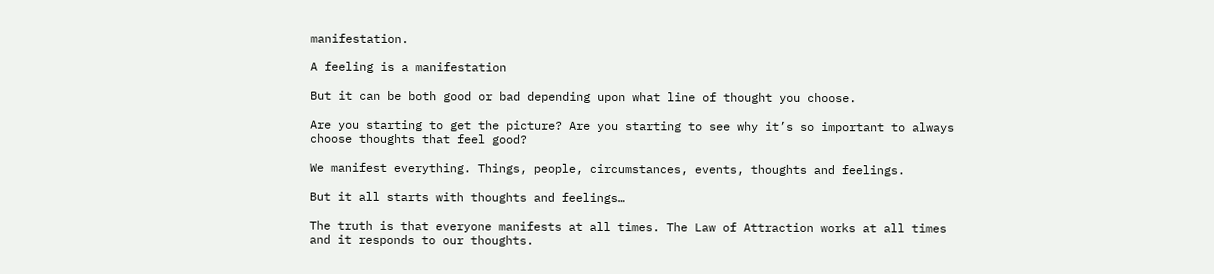manifestation.

A feeling is a manifestation

But it can be both good or bad depending upon what line of thought you choose.

Are you starting to get the picture? Are you starting to see why it’s so important to always choose thoughts that feel good?

We manifest everything. Things, people, circumstances, events, thoughts and feelings.

But it all starts with thoughts and feelings…

The truth is that everyone manifests at all times. The Law of Attraction works at all times and it responds to our thoughts.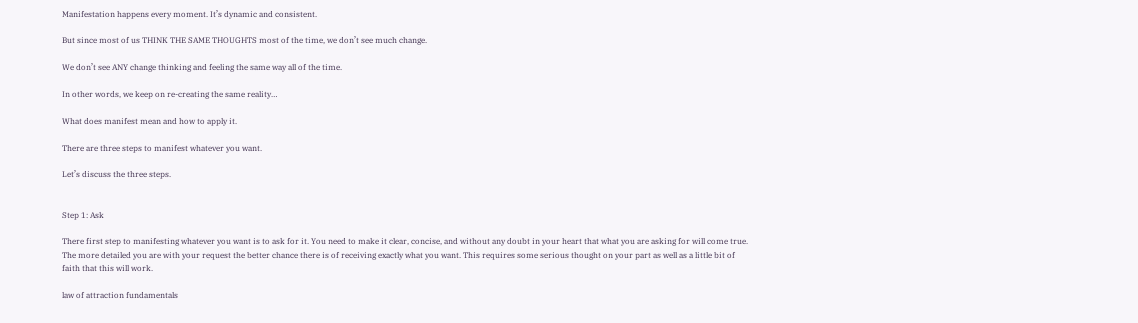Manifestation happens every moment. It’s dynamic and consistent.

But since most of us THINK THE SAME THOUGHTS most of the time, we don’t see much change.

We don’t see ANY change thinking and feeling the same way all of the time.

In other words, we keep on re-creating the same reality…

What does manifest mean and how to apply it.

There are three steps to manifest whatever you want.

Let’s discuss the three steps.


Step 1: Ask

There first step to manifesting whatever you want is to ask for it. You need to make it clear, concise, and without any doubt in your heart that what you are asking for will come true. The more detailed you are with your request the better chance there is of receiving exactly what you want. This requires some serious thought on your part as well as a little bit of faith that this will work.

law of attraction fundamentals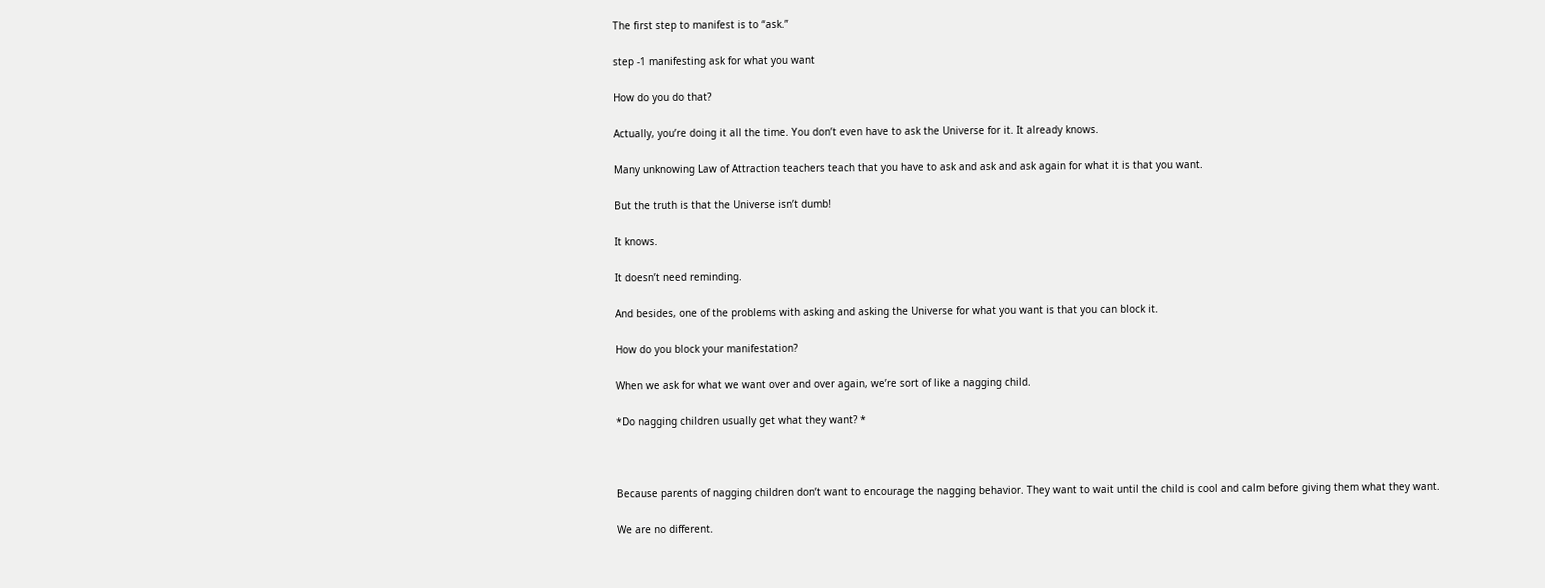The first step to manifest is to “ask.”

step -1 manifesting ask for what you want

How do you do that?

Actually, you’re doing it all the time. You don’t even have to ask the Universe for it. It already knows.

Many unknowing Law of Attraction teachers teach that you have to ask and ask and ask again for what it is that you want.

But the truth is that the Universe isn’t dumb!

It knows.

It doesn’t need reminding.

And besides, one of the problems with asking and asking the Universe for what you want is that you can block it.

How do you block your manifestation?

When we ask for what we want over and over again, we’re sort of like a nagging child.

*Do nagging children usually get what they want? *



Because parents of nagging children don’t want to encourage the nagging behavior. They want to wait until the child is cool and calm before giving them what they want.

We are no different.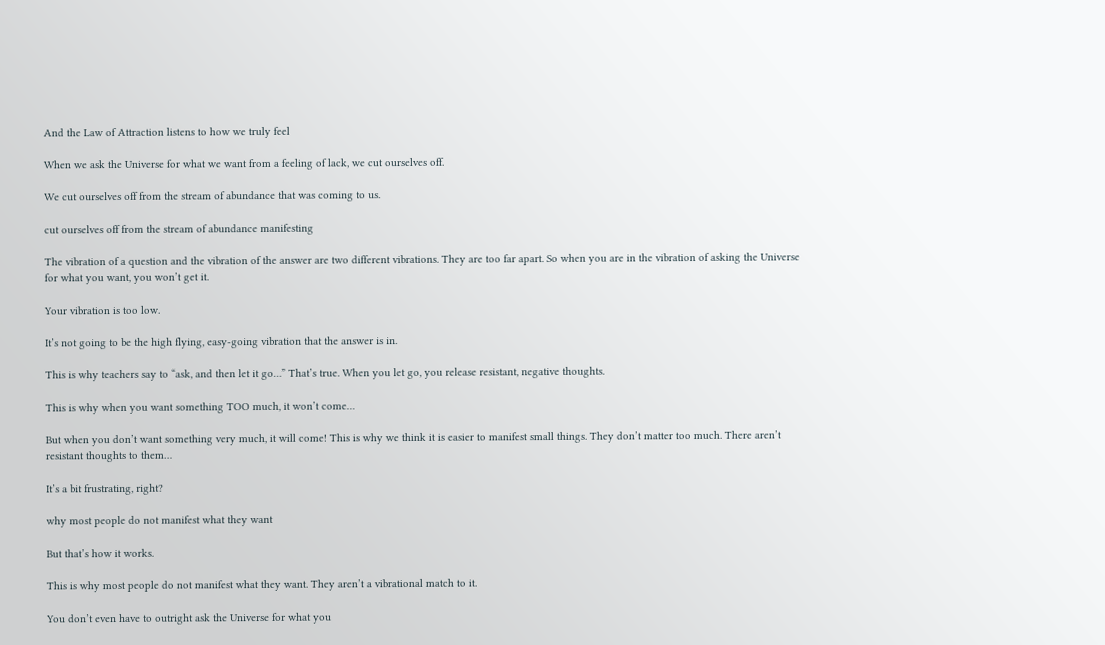And the Law of Attraction listens to how we truly feel

When we ask the Universe for what we want from a feeling of lack, we cut ourselves off.

We cut ourselves off from the stream of abundance that was coming to us.

cut ourselves off from the stream of abundance manifesting

The vibration of a question and the vibration of the answer are two different vibrations. They are too far apart. So when you are in the vibration of asking the Universe for what you want, you won’t get it.

Your vibration is too low.

It’s not going to be the high flying, easy-going vibration that the answer is in.

This is why teachers say to “ask, and then let it go…” That’s true. When you let go, you release resistant, negative thoughts.

This is why when you want something TOO much, it won’t come…

But when you don’t want something very much, it will come! This is why we think it is easier to manifest small things. They don’t matter too much. There aren’t resistant thoughts to them…

It’s a bit frustrating, right?

why most people do not manifest what they want

But that’s how it works.

This is why most people do not manifest what they want. They aren’t a vibrational match to it.

You don’t even have to outright ask the Universe for what you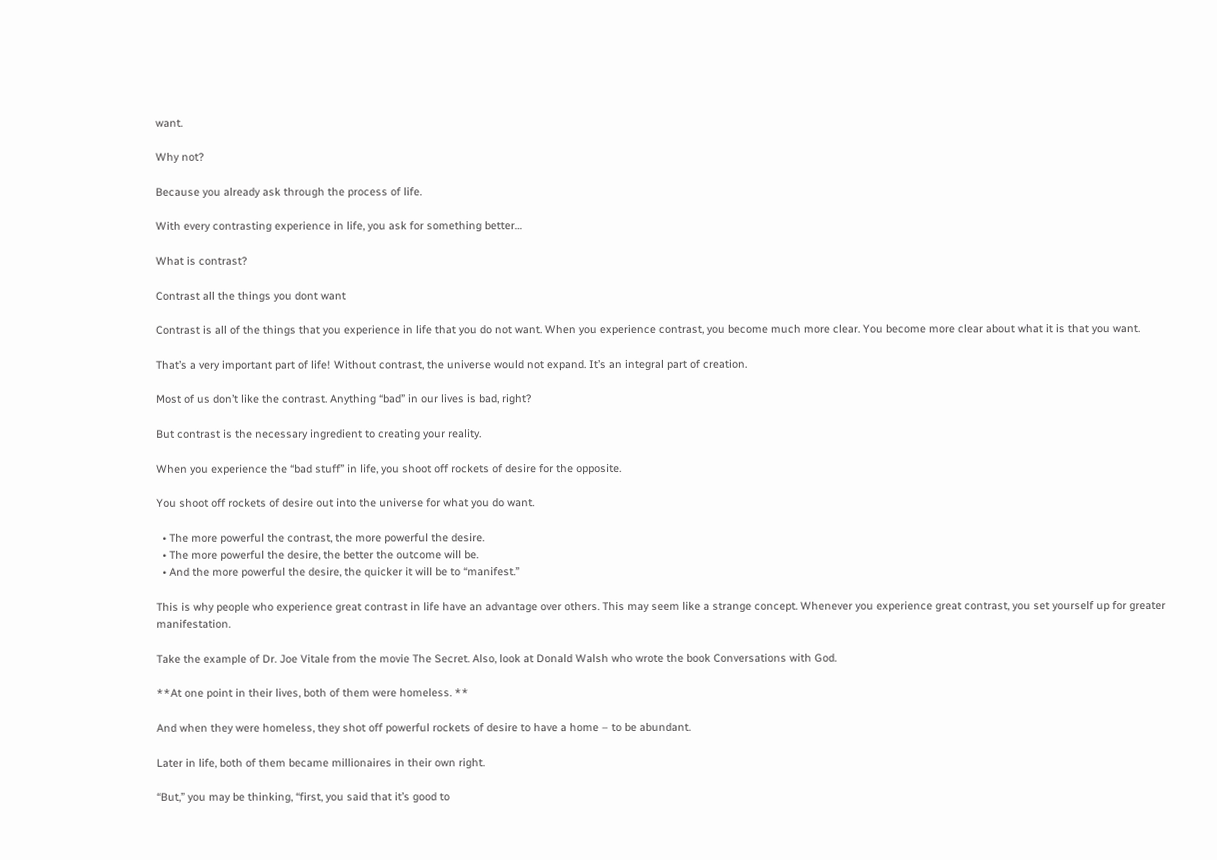want.

Why not?

Because you already ask through the process of life.

With every contrasting experience in life, you ask for something better…

What is contrast?

Contrast all the things you dont want

Contrast is all of the things that you experience in life that you do not want. When you experience contrast, you become much more clear. You become more clear about what it is that you want.

That’s a very important part of life! Without contrast, the universe would not expand. It’s an integral part of creation.

Most of us don’t like the contrast. Anything “bad” in our lives is bad, right?

But contrast is the necessary ingredient to creating your reality.

When you experience the “bad stuff” in life, you shoot off rockets of desire for the opposite.

You shoot off rockets of desire out into the universe for what you do want.

  • The more powerful the contrast, the more powerful the desire.
  • The more powerful the desire, the better the outcome will be.
  • And the more powerful the desire, the quicker it will be to “manifest.”

This is why people who experience great contrast in life have an advantage over others. This may seem like a strange concept. Whenever you experience great contrast, you set yourself up for greater manifestation.

Take the example of Dr. Joe Vitale from the movie The Secret. Also, look at Donald Walsh who wrote the book Conversations with God.

**At one point in their lives, both of them were homeless. **

And when they were homeless, they shot off powerful rockets of desire to have a home – to be abundant.

Later in life, both of them became millionaires in their own right.

“But,” you may be thinking, “first, you said that it’s good to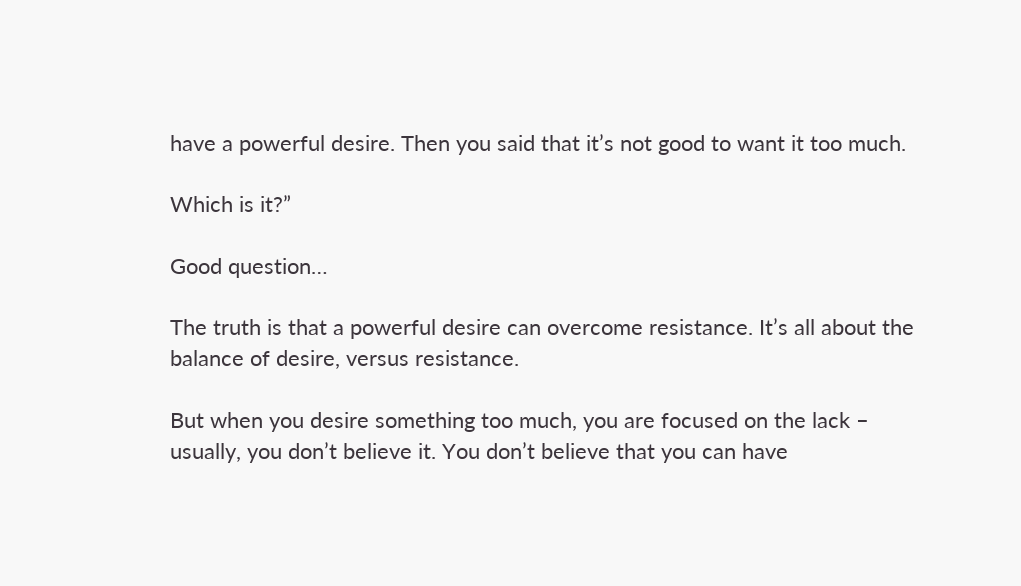have a powerful desire. Then you said that it’s not good to want it too much.

Which is it?”

Good question…

The truth is that a powerful desire can overcome resistance. It’s all about the balance of desire, versus resistance.

But when you desire something too much, you are focused on the lack – usually, you don’t believe it. You don’t believe that you can have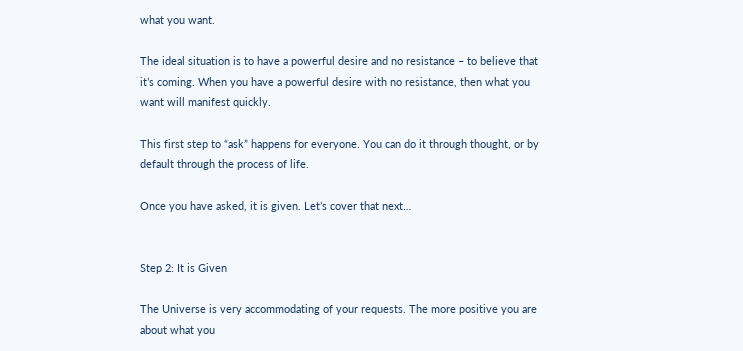what you want.

The ideal situation is to have a powerful desire and no resistance – to believe that it’s coming. When you have a powerful desire with no resistance, then what you want will manifest quickly.

This first step to “ask” happens for everyone. You can do it through thought, or by default through the process of life.

Once you have asked, it is given. Let’s cover that next…


Step 2: It is Given

The Universe is very accommodating of your requests. The more positive you are about what you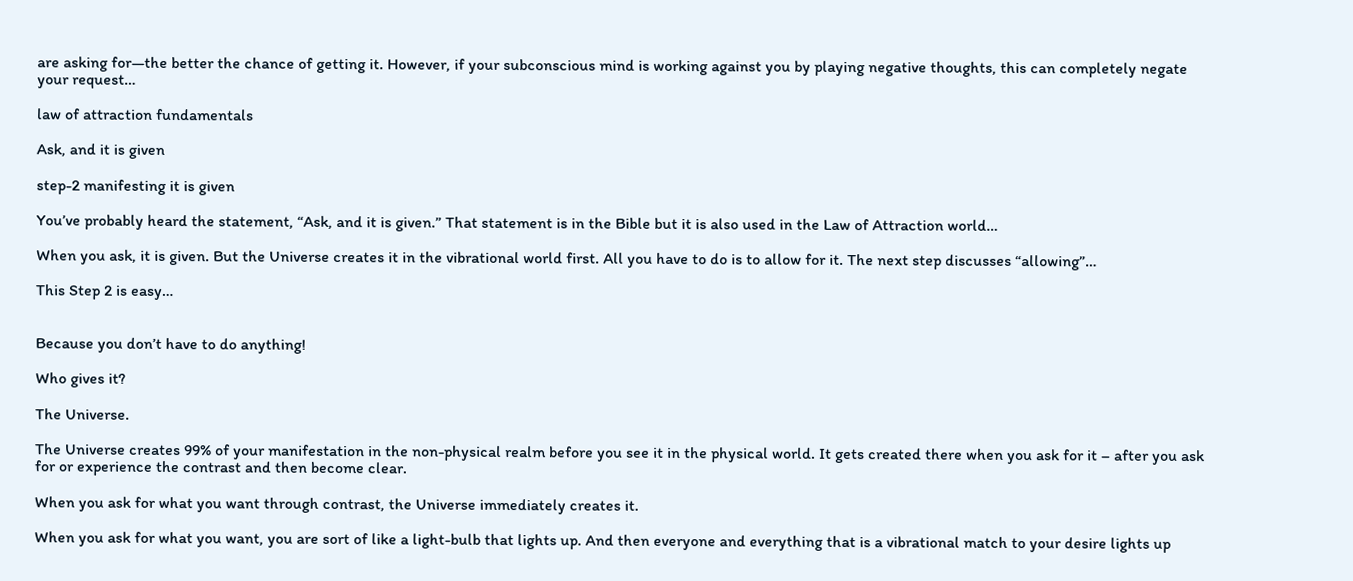are asking for—the better the chance of getting it. However, if your subconscious mind is working against you by playing negative thoughts, this can completely negate your request…

law of attraction fundamentals

Ask, and it is given

step-2 manifesting it is given

You’ve probably heard the statement, “Ask, and it is given.” That statement is in the Bible but it is also used in the Law of Attraction world…

When you ask, it is given. But the Universe creates it in the vibrational world first. All you have to do is to allow for it. The next step discusses “allowing”…

This Step 2 is easy…


Because you don’t have to do anything!

Who gives it?

The Universe.

The Universe creates 99% of your manifestation in the non-physical realm before you see it in the physical world. It gets created there when you ask for it – after you ask for or experience the contrast and then become clear.

When you ask for what you want through contrast, the Universe immediately creates it.

When you ask for what you want, you are sort of like a light-bulb that lights up. And then everyone and everything that is a vibrational match to your desire lights up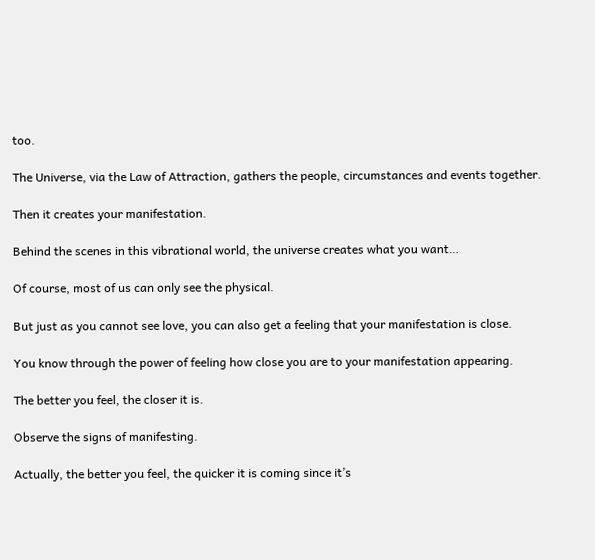too.

The Universe, via the Law of Attraction, gathers the people, circumstances and events together.

Then it creates your manifestation.

Behind the scenes in this vibrational world, the universe creates what you want…

Of course, most of us can only see the physical.

But just as you cannot see love, you can also get a feeling that your manifestation is close.

You know through the power of feeling how close you are to your manifestation appearing.

The better you feel, the closer it is.

Observe the signs of manifesting.

Actually, the better you feel, the quicker it is coming since it’s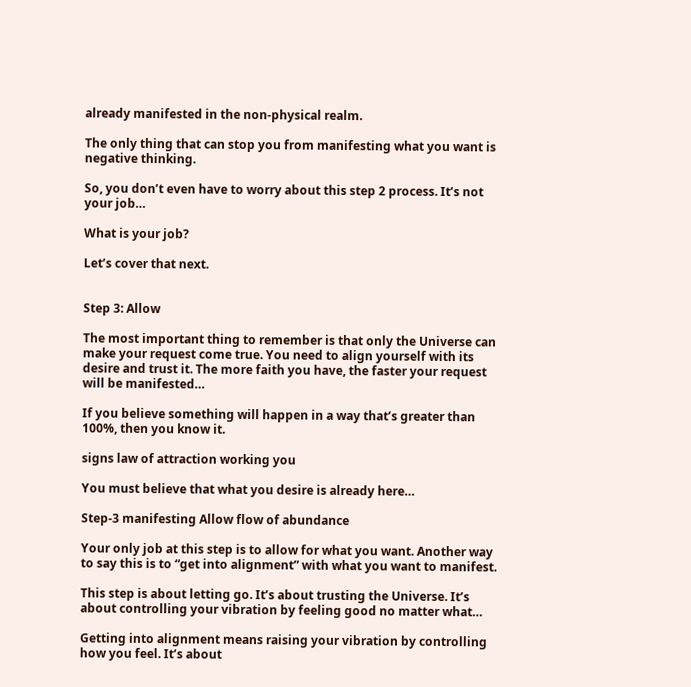already manifested in the non-physical realm.

The only thing that can stop you from manifesting what you want is negative thinking.

So, you don’t even have to worry about this step 2 process. It’s not your job…

What is your job?

Let’s cover that next.


Step 3: Allow

The most important thing to remember is that only the Universe can make your request come true. You need to align yourself with its desire and trust it. The more faith you have, the faster your request will be manifested…

If you believe something will happen in a way that’s greater than 100%, then you know it.

signs law of attraction working you

You must believe that what you desire is already here…

Step-3 manifesting Allow flow of abundance

Your only job at this step is to allow for what you want. Another way to say this is to “get into alignment” with what you want to manifest.

This step is about letting go. It’s about trusting the Universe. It’s about controlling your vibration by feeling good no matter what…

Getting into alignment means raising your vibration by controlling how you feel. It’s about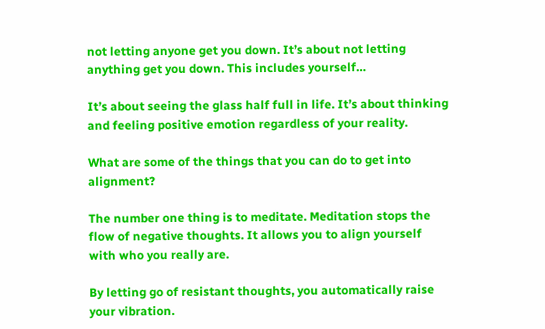not letting anyone get you down. It’s about not letting anything get you down. This includes yourself…

It’s about seeing the glass half full in life. It’s about thinking and feeling positive emotion regardless of your reality.

What are some of the things that you can do to get into alignment?

The number one thing is to meditate. Meditation stops the flow of negative thoughts. It allows you to align yourself with who you really are.

By letting go of resistant thoughts, you automatically raise your vibration.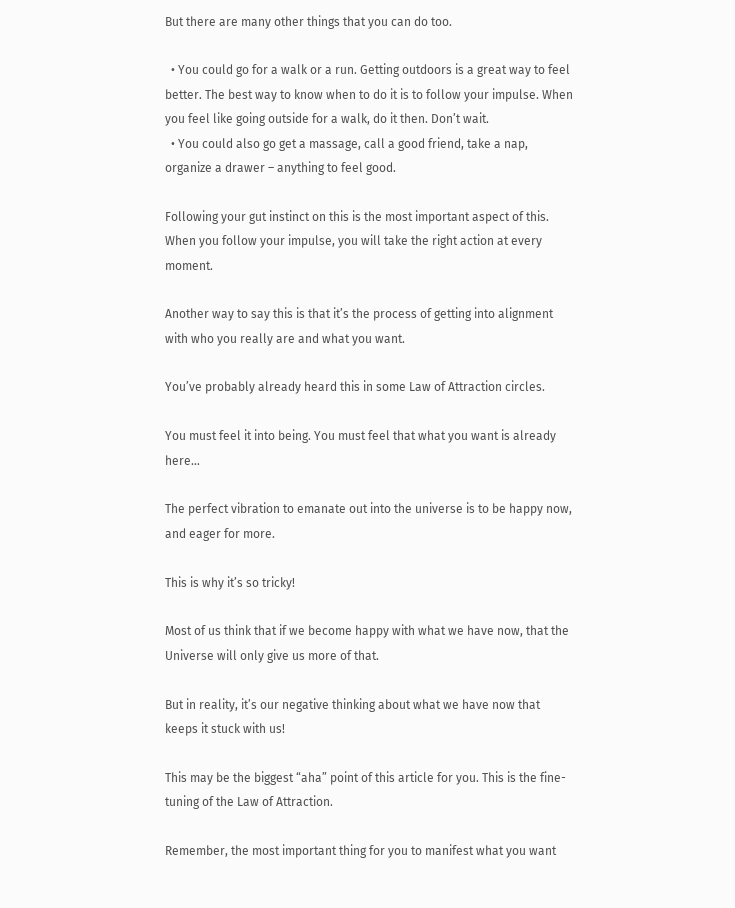But there are many other things that you can do too.

  • You could go for a walk or a run. Getting outdoors is a great way to feel better. The best way to know when to do it is to follow your impulse. When you feel like going outside for a walk, do it then. Don’t wait.
  • You could also go get a massage, call a good friend, take a nap, organize a drawer – anything to feel good.

Following your gut instinct on this is the most important aspect of this. When you follow your impulse, you will take the right action at every moment.

Another way to say this is that it’s the process of getting into alignment with who you really are and what you want.

You’ve probably already heard this in some Law of Attraction circles.

You must feel it into being. You must feel that what you want is already here…

The perfect vibration to emanate out into the universe is to be happy now, and eager for more.

This is why it’s so tricky!

Most of us think that if we become happy with what we have now, that the Universe will only give us more of that.

But in reality, it’s our negative thinking about what we have now that keeps it stuck with us!

This may be the biggest “aha” point of this article for you. This is the fine-tuning of the Law of Attraction.

Remember, the most important thing for you to manifest what you want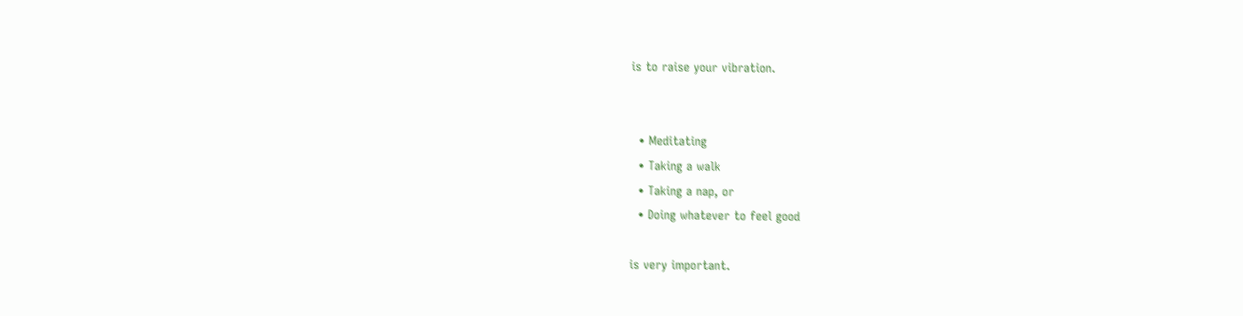is to raise your vibration.


  • Meditating
  • Taking a walk
  • Taking a nap, or
  • Doing whatever to feel good

is very important.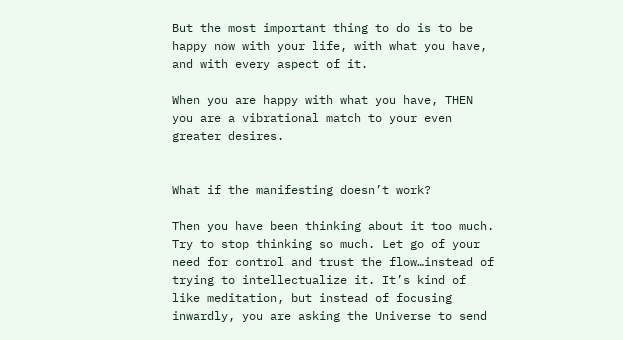But the most important thing to do is to be happy now with your life, with what you have, and with every aspect of it.

When you are happy with what you have, THEN you are a vibrational match to your even greater desires.


What if the manifesting doesn’t work?

Then you have been thinking about it too much. Try to stop thinking so much. Let go of your need for control and trust the flow…instead of trying to intellectualize it. It’s kind of like meditation, but instead of focusing inwardly, you are asking the Universe to send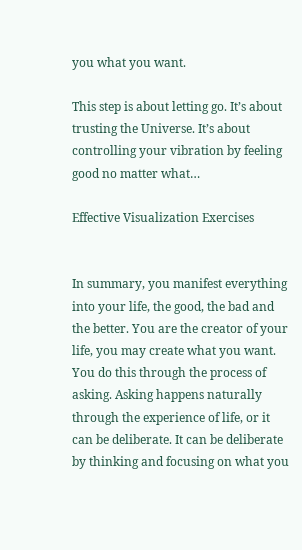you what you want.

This step is about letting go. It’s about trusting the Universe. It’s about controlling your vibration by feeling good no matter what…

Effective Visualization Exercises


In summary, you manifest everything into your life, the good, the bad and the better. You are the creator of your life, you may create what you want. You do this through the process of asking. Asking happens naturally through the experience of life, or it can be deliberate. It can be deliberate by thinking and focusing on what you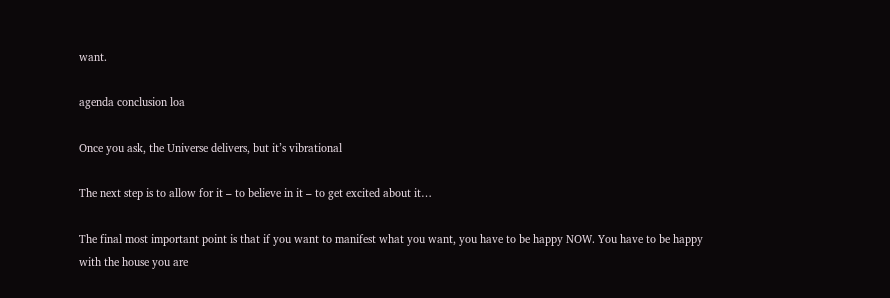want.

agenda conclusion loa

Once you ask, the Universe delivers, but it’s vibrational

The next step is to allow for it – to believe in it – to get excited about it…

The final most important point is that if you want to manifest what you want, you have to be happy NOW. You have to be happy with the house you are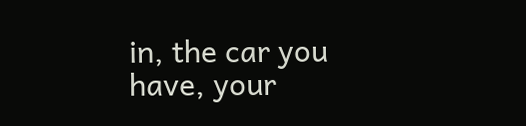in, the car you have, your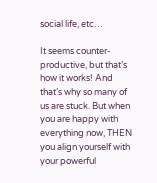social life, etc…

It seems counter-productive, but that’s how it works! And that’s why so many of us are stuck. But when you are happy with everything now, THEN you align yourself with your powerful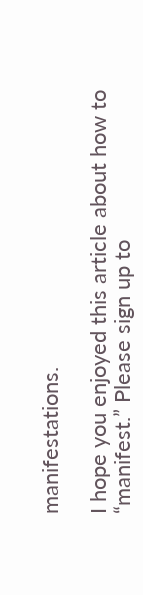manifestations.

I hope you enjoyed this article about how to “manifest.” Please sign up to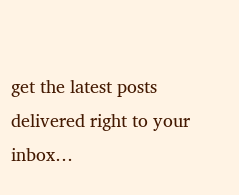get the latest posts delivered right to your inbox…